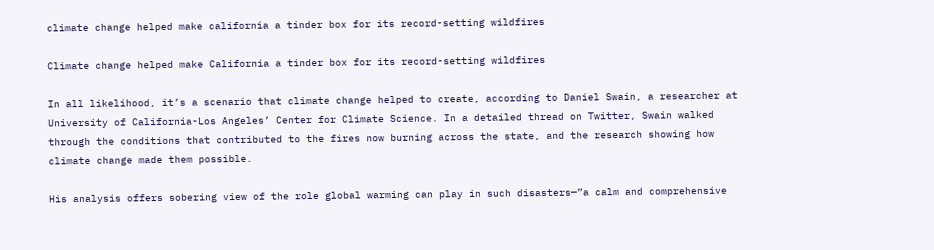climate change helped make california a tinder box for its record-setting wildfires

Climate change helped make California a tinder box for its record-setting wildfires

In all likelihood, it’s a scenario that climate change helped to create, according to Daniel Swain, a researcher at University of California-Los Angeles’ Center for Climate Science. In a detailed thread on Twitter, Swain walked through the conditions that contributed to the fires now burning across the state, and the research showing how climate change made them possible.

His analysis offers sobering view of the role global warming can play in such disasters—”a calm and comprehensive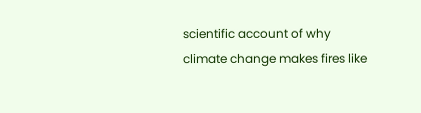scientific account of why climate change makes fires like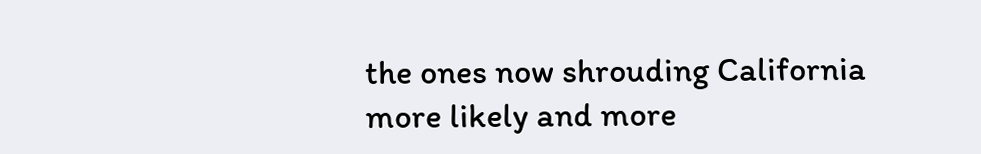the ones now shrouding California more likely and more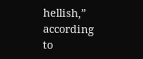hellish,” according to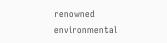renowned environmental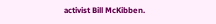activist Bill McKibben.